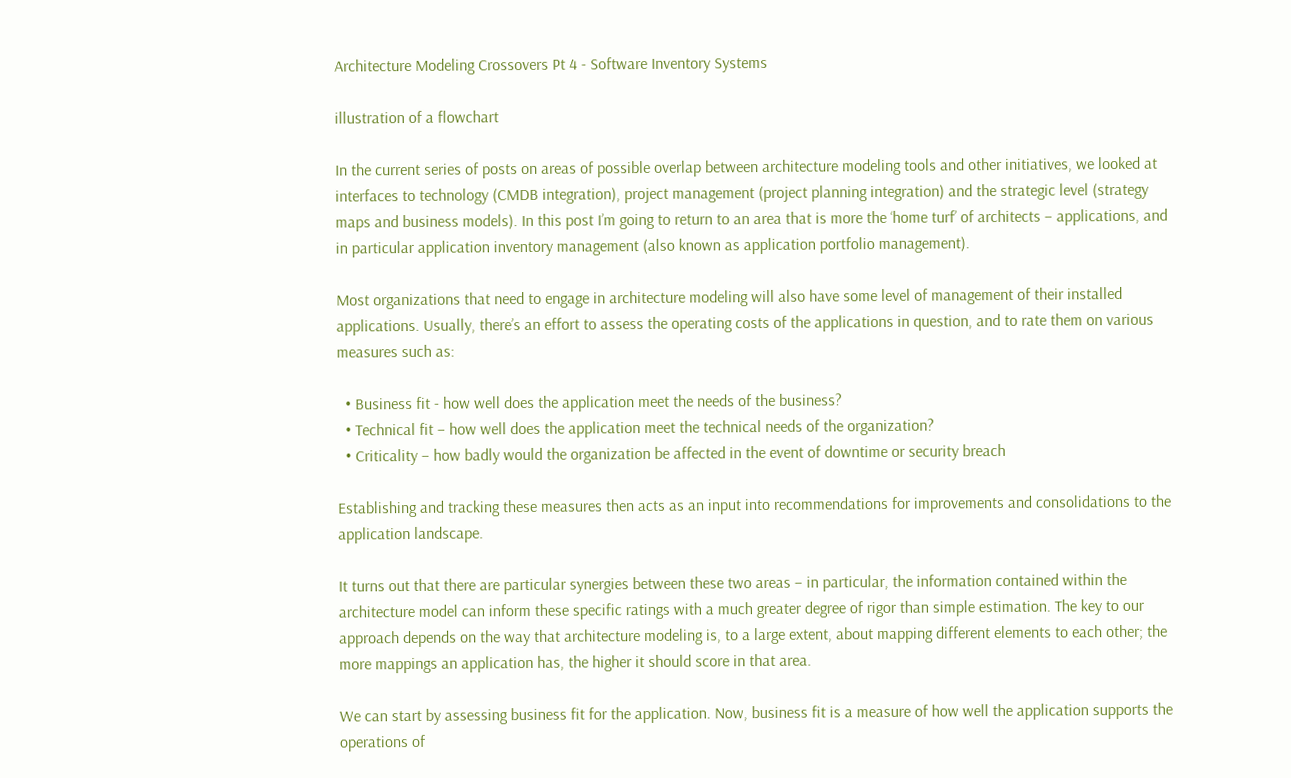Architecture Modeling Crossovers Pt 4 - Software Inventory Systems

illustration of a flowchart

In the current series of posts on areas of possible overlap between architecture modeling tools and other initiatives, we looked at interfaces to technology (CMDB integration), project management (project planning integration) and the strategic level (strategy maps and business models). In this post I’m going to return to an area that is more the ‘home turf’ of architects – applications, and in particular application inventory management (also known as application portfolio management).

Most organizations that need to engage in architecture modeling will also have some level of management of their installed applications. Usually, there’s an effort to assess the operating costs of the applications in question, and to rate them on various measures such as:

  • Business fit - how well does the application meet the needs of the business?
  • Technical fit – how well does the application meet the technical needs of the organization?
  • Criticality – how badly would the organization be affected in the event of downtime or security breach

Establishing and tracking these measures then acts as an input into recommendations for improvements and consolidations to the application landscape.

It turns out that there are particular synergies between these two areas – in particular, the information contained within the architecture model can inform these specific ratings with a much greater degree of rigor than simple estimation. The key to our approach depends on the way that architecture modeling is, to a large extent, about mapping different elements to each other; the more mappings an application has, the higher it should score in that area.

We can start by assessing business fit for the application. Now, business fit is a measure of how well the application supports the operations of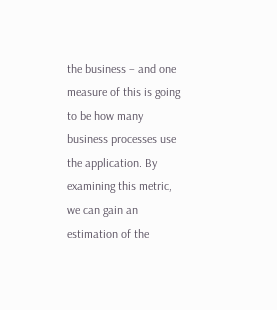the business – and one measure of this is going to be how many business processes use the application. By examining this metric, we can gain an estimation of the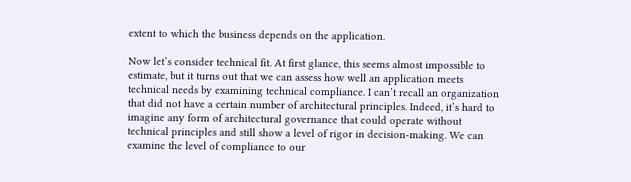extent to which the business depends on the application.

Now let’s consider technical fit. At first glance, this seems almost impossible to estimate, but it turns out that we can assess how well an application meets technical needs by examining technical compliance. I can’t recall an organization that did not have a certain number of architectural principles. Indeed, it’s hard to imagine any form of architectural governance that could operate without technical principles and still show a level of rigor in decision-making. We can examine the level of compliance to our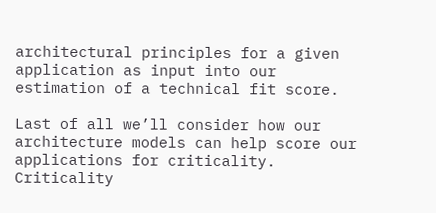architectural principles for a given application as input into our estimation of a technical fit score.

Last of all we’ll consider how our architecture models can help score our applications for criticality. Criticality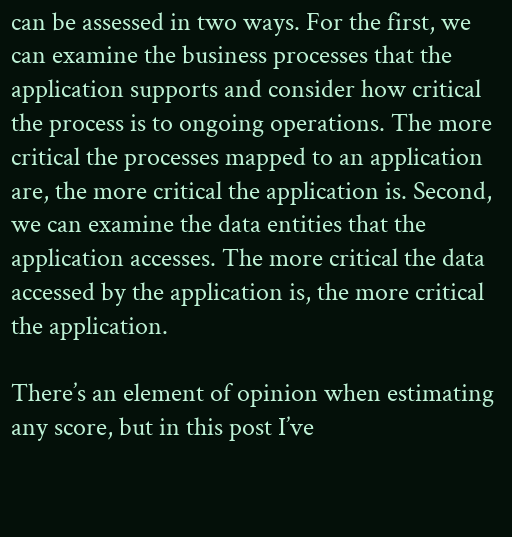can be assessed in two ways. For the first, we can examine the business processes that the application supports and consider how critical the process is to ongoing operations. The more critical the processes mapped to an application are, the more critical the application is. Second, we can examine the data entities that the application accesses. The more critical the data accessed by the application is, the more critical the application.

There’s an element of opinion when estimating any score, but in this post I’ve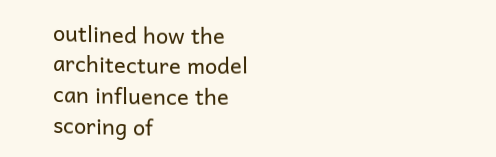outlined how the architecture model can influence the scoring of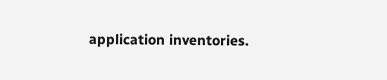application inventories.